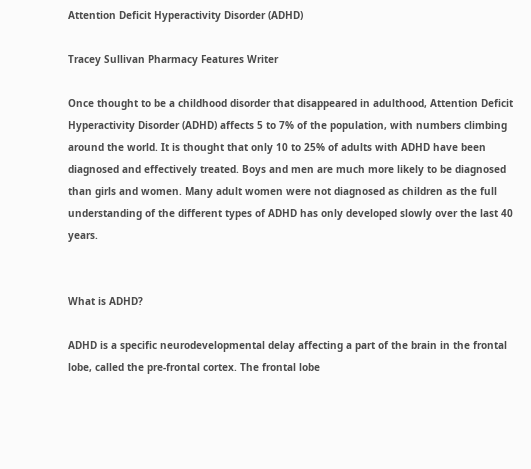Attention Deficit Hyperactivity Disorder (ADHD)

Tracey Sullivan Pharmacy Features Writer

Once thought to be a childhood disorder that disappeared in adulthood, Attention Deficit Hyperactivity Disorder (ADHD) affects 5 to 7% of the population, with numbers climbing around the world. It is thought that only 10 to 25% of adults with ADHD have been diagnosed and effectively treated. Boys and men are much more likely to be diagnosed than girls and women. Many adult women were not diagnosed as children as the full understanding of the different types of ADHD has only developed slowly over the last 40 years.


What is ADHD?

ADHD is a specific neurodevelopmental delay affecting a part of the brain in the frontal lobe, called the pre-frontal cortex. The frontal lobe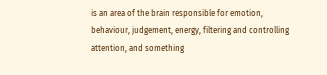is an area of the brain responsible for emotion, behaviour, judgement, energy, filtering and controlling attention, and something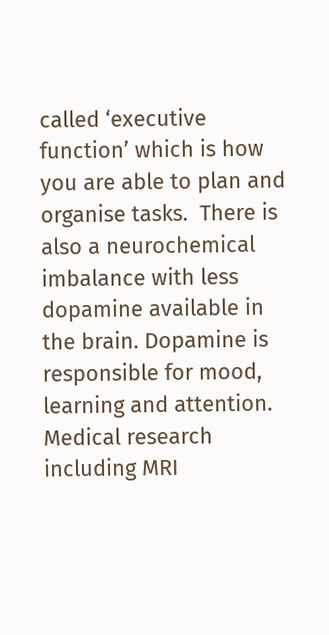called ‘executive function’ which is how you are able to plan and organise tasks.  There is also a neurochemical imbalance with less dopamine available in the brain. Dopamine is responsible for mood, learning and attention. Medical research including MRI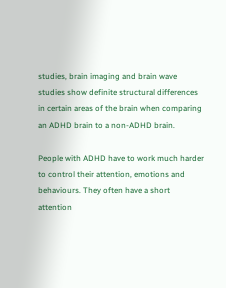studies, brain imaging and brain wave studies show definite structural differences in certain areas of the brain when comparing an ADHD brain to a non-ADHD brain.

People with ADHD have to work much harder to control their attention, emotions and behaviours. They often have a short attention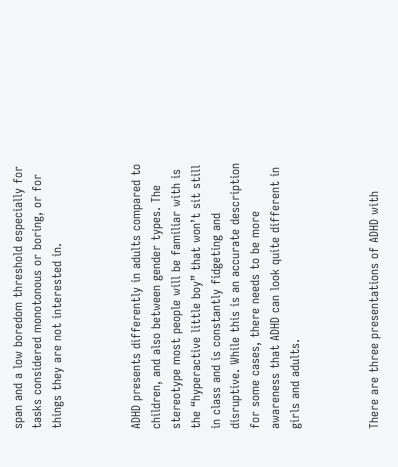span and a low boredom threshold especially for tasks considered monotonous or boring, or for things they are not interested in.



ADHD presents differently in adults compared to children, and also between gender types. The stereotype most people will be familiar with is the “hyperactive little boy” that won’t sit still in class and is constantly fidgeting and disruptive. While this is an accurate description for some cases, there needs to be more awareness that ADHD can look quite different in girls and adults.



There are three presentations of ADHD with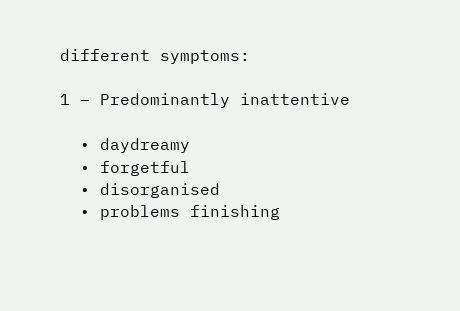different symptoms:

1 – Predominantly inattentive

  • daydreamy
  • forgetful
  • disorganised
  • problems finishing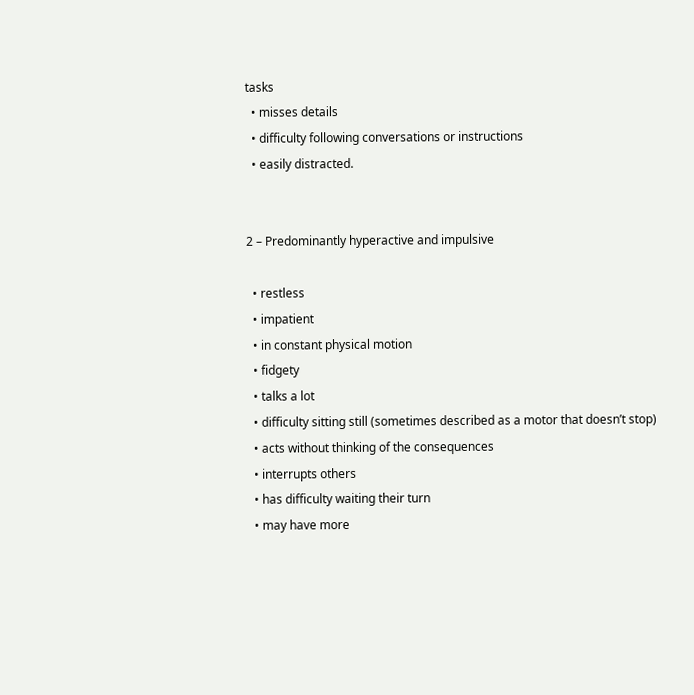tasks
  • misses details
  • difficulty following conversations or instructions
  • easily distracted.


2 – Predominantly hyperactive and impulsive

  • restless
  • impatient
  • in constant physical motion
  • fidgety
  • talks a lot
  • difficulty sitting still (sometimes described as a motor that doesn’t stop)
  • acts without thinking of the consequences
  • interrupts others
  • has difficulty waiting their turn
  • may have more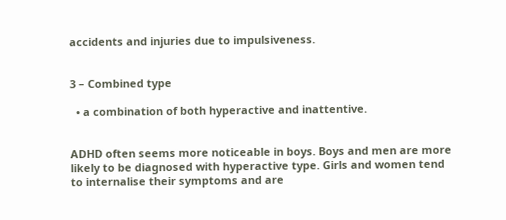accidents and injuries due to impulsiveness.


3 – Combined type

  • a combination of both hyperactive and inattentive.


ADHD often seems more noticeable in boys. Boys and men are more likely to be diagnosed with hyperactive type. Girls and women tend to internalise their symptoms and are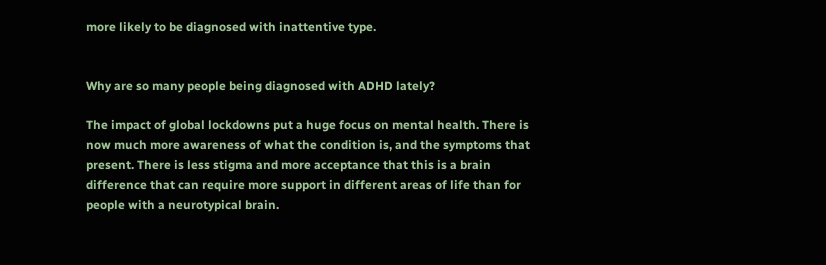more likely to be diagnosed with inattentive type.


Why are so many people being diagnosed with ADHD lately?

The impact of global lockdowns put a huge focus on mental health. There is now much more awareness of what the condition is, and the symptoms that present. There is less stigma and more acceptance that this is a brain difference that can require more support in different areas of life than for people with a neurotypical brain.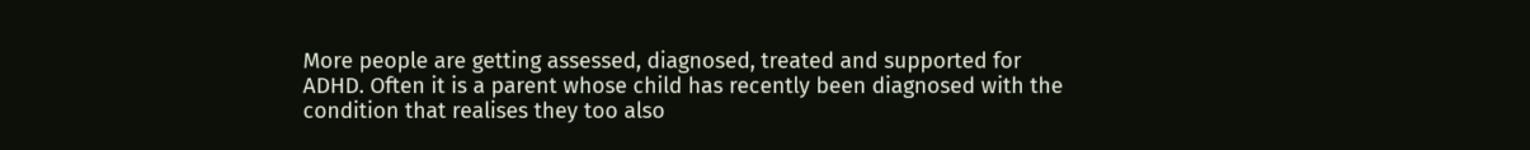More people are getting assessed, diagnosed, treated and supported for ADHD. Often it is a parent whose child has recently been diagnosed with the condition that realises they too also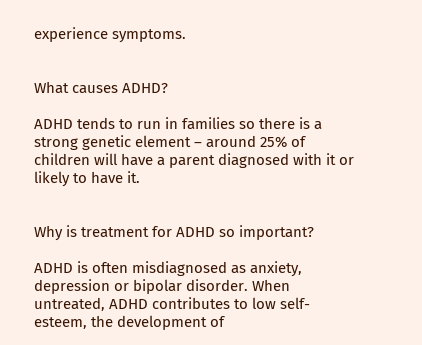experience symptoms.


What causes ADHD?

ADHD tends to run in families so there is a strong genetic element – around 25% of children will have a parent diagnosed with it or likely to have it.


Why is treatment for ADHD so important?

ADHD is often misdiagnosed as anxiety, depression or bipolar disorder. When untreated, ADHD contributes to low self-esteem, the development of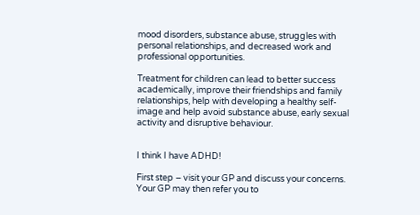mood disorders, substance abuse, struggles with personal relationships, and decreased work and professional opportunities.

Treatment for children can lead to better success academically, improve their friendships and family relationships, help with developing a healthy self-image and help avoid substance abuse, early sexual activity and disruptive behaviour.


I think I have ADHD!

First step – visit your GP and discuss your concerns. Your GP may then refer you to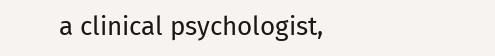a clinical psychologist,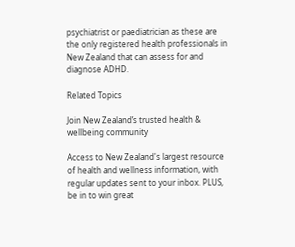psychiatrist or paediatrician as these are the only registered health professionals in New Zealand that can assess for and diagnose ADHD.

Related Topics

Join New Zealand’s trusted health & wellbeing community

Access to New Zealand's largest resource of health and wellness information, with regular updates sent to your inbox. PLUS, be in to win great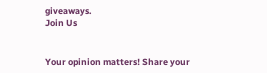giveaways.
Join Us


Your opinion matters! Share your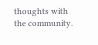thoughts with the community.